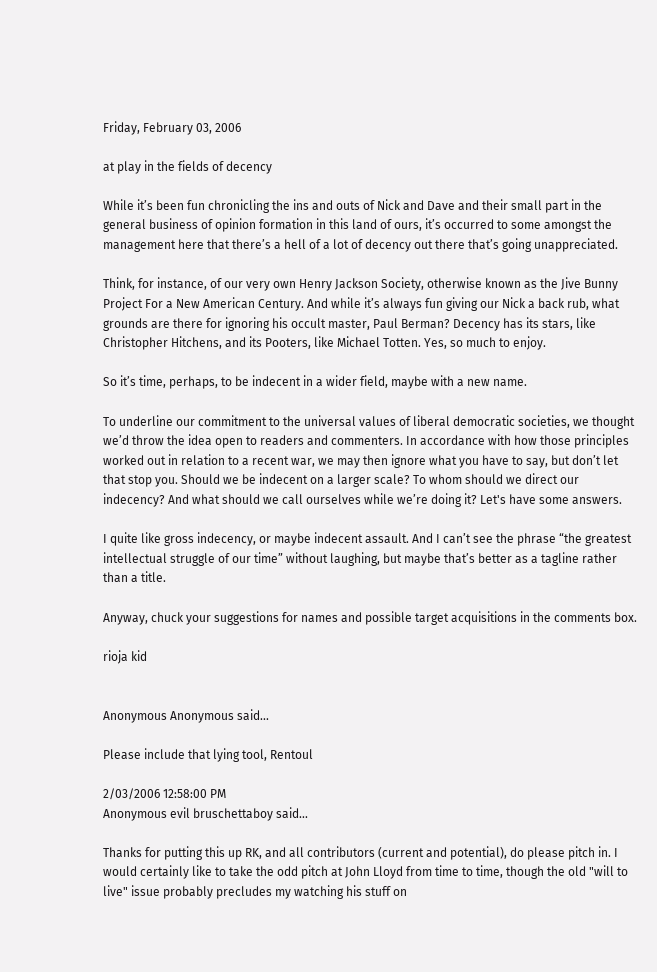Friday, February 03, 2006

at play in the fields of decency

While it’s been fun chronicling the ins and outs of Nick and Dave and their small part in the general business of opinion formation in this land of ours, it’s occurred to some amongst the management here that there’s a hell of a lot of decency out there that’s going unappreciated.

Think, for instance, of our very own Henry Jackson Society, otherwise known as the Jive Bunny Project For a New American Century. And while it’s always fun giving our Nick a back rub, what grounds are there for ignoring his occult master, Paul Berman? Decency has its stars, like Christopher Hitchens, and its Pooters, like Michael Totten. Yes, so much to enjoy.

So it’s time, perhaps, to be indecent in a wider field, maybe with a new name.

To underline our commitment to the universal values of liberal democratic societies, we thought we’d throw the idea open to readers and commenters. In accordance with how those principles worked out in relation to a recent war, we may then ignore what you have to say, but don’t let that stop you. Should we be indecent on a larger scale? To whom should we direct our indecency? And what should we call ourselves while we’re doing it? Let's have some answers.

I quite like gross indecency, or maybe indecent assault. And I can’t see the phrase “the greatest intellectual struggle of our time” without laughing, but maybe that’s better as a tagline rather than a title.

Anyway, chuck your suggestions for names and possible target acquisitions in the comments box.

rioja kid


Anonymous Anonymous said...

Please include that lying tool, Rentoul

2/03/2006 12:58:00 PM
Anonymous evil bruschettaboy said...

Thanks for putting this up RK, and all contributors (current and potential), do please pitch in. I would certainly like to take the odd pitch at John Lloyd from time to time, though the old "will to live" issue probably precludes my watching his stuff on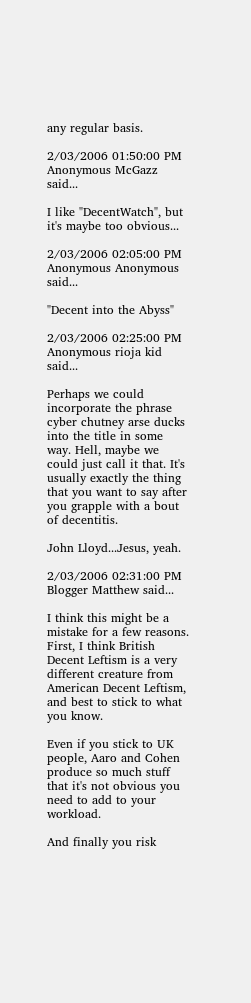any regular basis.

2/03/2006 01:50:00 PM
Anonymous McGazz said...

I like "DecentWatch", but it's maybe too obvious...

2/03/2006 02:05:00 PM
Anonymous Anonymous said...

"Decent into the Abyss"

2/03/2006 02:25:00 PM
Anonymous rioja kid said...

Perhaps we could incorporate the phrase cyber chutney arse ducks into the title in some way. Hell, maybe we could just call it that. It's usually exactly the thing that you want to say after you grapple with a bout of decentitis.

John Lloyd...Jesus, yeah.

2/03/2006 02:31:00 PM
Blogger Matthew said...

I think this might be a mistake for a few reasons. First, I think British Decent Leftism is a very different creature from American Decent Leftism, and best to stick to what you know.

Even if you stick to UK people, Aaro and Cohen produce so much stuff that it's not obvious you need to add to your workload.

And finally you risk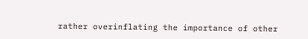rather overinflating the importance of other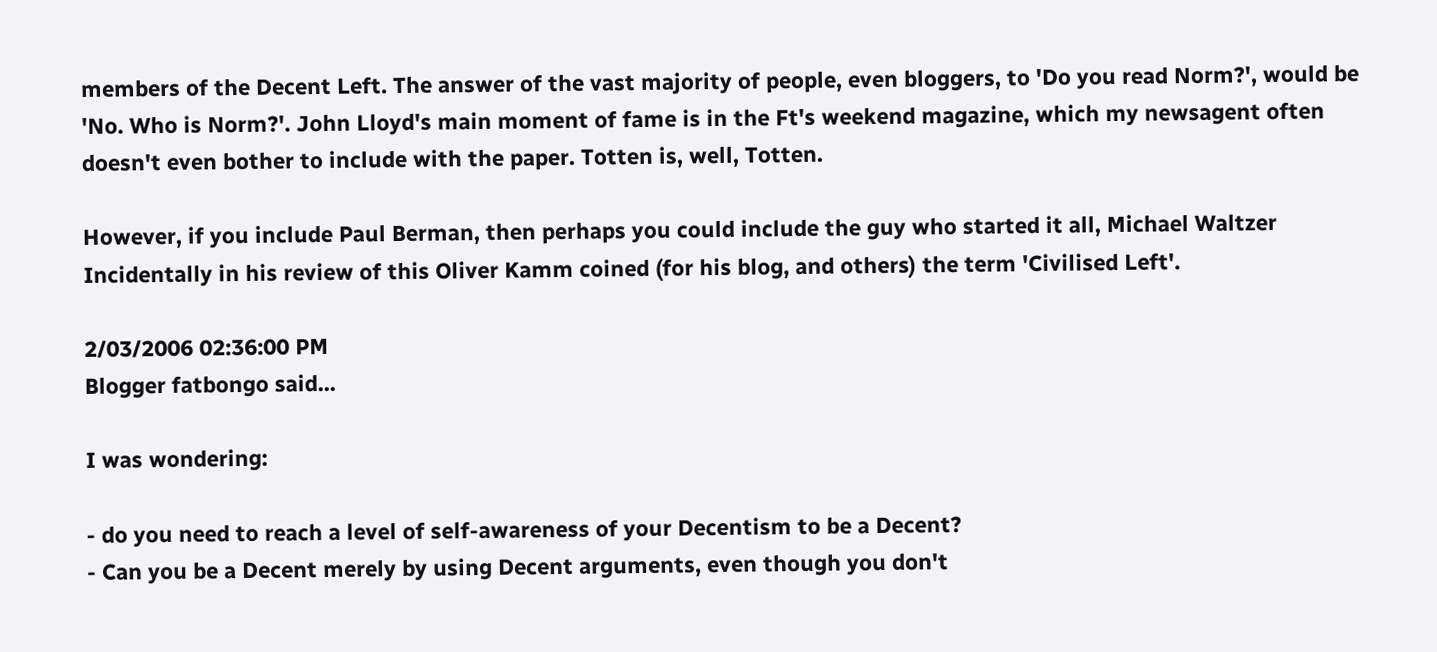members of the Decent Left. The answer of the vast majority of people, even bloggers, to 'Do you read Norm?', would be 'No. Who is Norm?'. John Lloyd's main moment of fame is in the Ft's weekend magazine, which my newsagent often doesn't even bother to include with the paper. Totten is, well, Totten.

However, if you include Paul Berman, then perhaps you could include the guy who started it all, Michael Waltzer Incidentally in his review of this Oliver Kamm coined (for his blog, and others) the term 'Civilised Left'.

2/03/2006 02:36:00 PM
Blogger fatbongo said...

I was wondering:

- do you need to reach a level of self-awareness of your Decentism to be a Decent?
- Can you be a Decent merely by using Decent arguments, even though you don't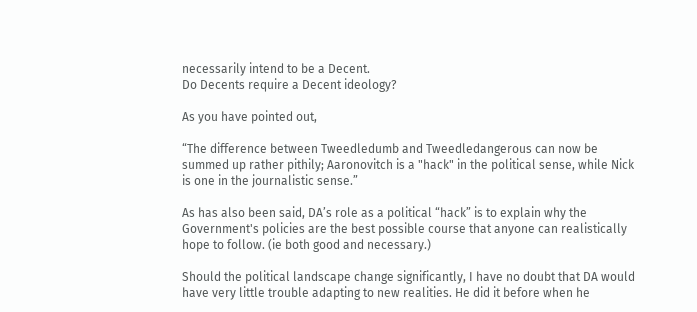necessarily intend to be a Decent.
Do Decents require a Decent ideology?

As you have pointed out,

“The difference between Tweedledumb and Tweedledangerous can now be summed up rather pithily; Aaronovitch is a "hack" in the political sense, while Nick is one in the journalistic sense.”

As has also been said, DA’s role as a political “hack” is to explain why the Government's policies are the best possible course that anyone can realistically hope to follow. (ie both good and necessary.)

Should the political landscape change significantly, I have no doubt that DA would have very little trouble adapting to new realities. He did it before when he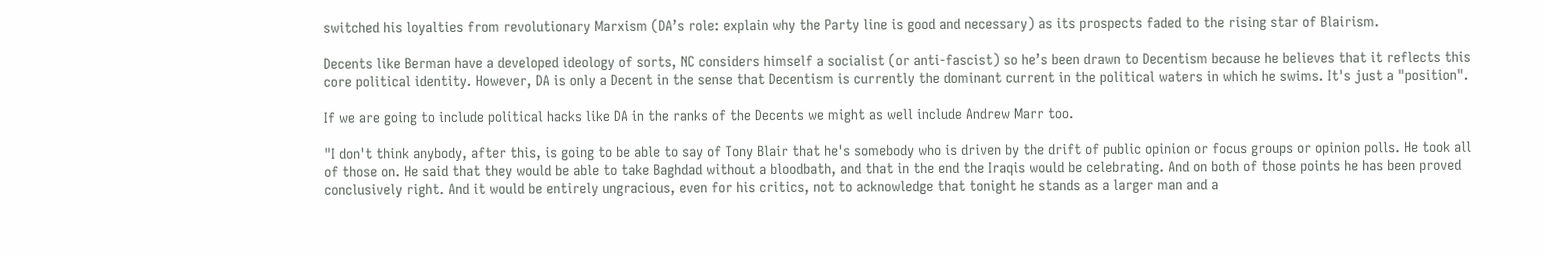switched his loyalties from revolutionary Marxism (DA’s role: explain why the Party line is good and necessary) as its prospects faded to the rising star of Blairism.

Decents like Berman have a developed ideology of sorts, NC considers himself a socialist (or anti-fascist) so he’s been drawn to Decentism because he believes that it reflects this core political identity. However, DA is only a Decent in the sense that Decentism is currently the dominant current in the political waters in which he swims. It's just a "position".

If we are going to include political hacks like DA in the ranks of the Decents we might as well include Andrew Marr too.

"I don't think anybody, after this, is going to be able to say of Tony Blair that he's somebody who is driven by the drift of public opinion or focus groups or opinion polls. He took all of those on. He said that they would be able to take Baghdad without a bloodbath, and that in the end the Iraqis would be celebrating. And on both of those points he has been proved conclusively right. And it would be entirely ungracious, even for his critics, not to acknowledge that tonight he stands as a larger man and a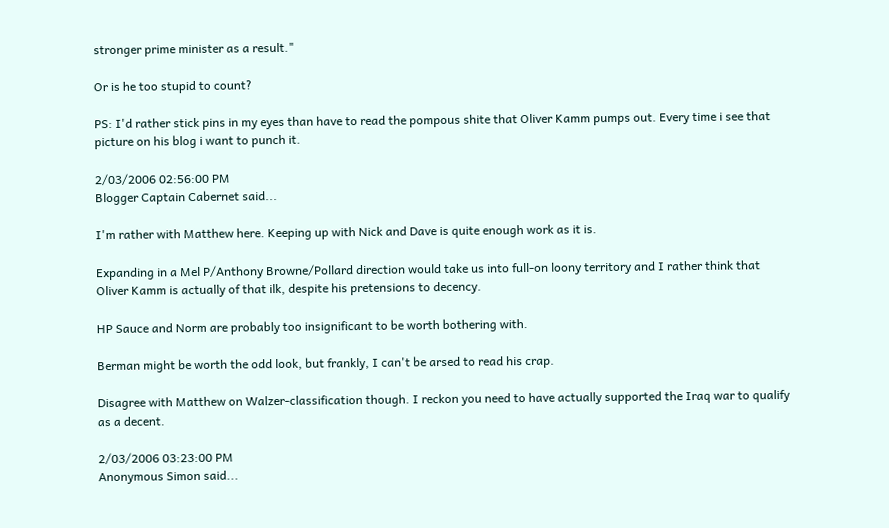stronger prime minister as a result."

Or is he too stupid to count?

PS: I'd rather stick pins in my eyes than have to read the pompous shite that Oliver Kamm pumps out. Every time i see that picture on his blog i want to punch it.

2/03/2006 02:56:00 PM
Blogger Captain Cabernet said...

I'm rather with Matthew here. Keeping up with Nick and Dave is quite enough work as it is.

Expanding in a Mel P/Anthony Browne/Pollard direction would take us into full-on loony territory and I rather think that Oliver Kamm is actually of that ilk, despite his pretensions to decency.

HP Sauce and Norm are probably too insignificant to be worth bothering with.

Berman might be worth the odd look, but frankly, I can't be arsed to read his crap.

Disagree with Matthew on Walzer-classification though. I reckon you need to have actually supported the Iraq war to qualify as a decent.

2/03/2006 03:23:00 PM
Anonymous Simon said...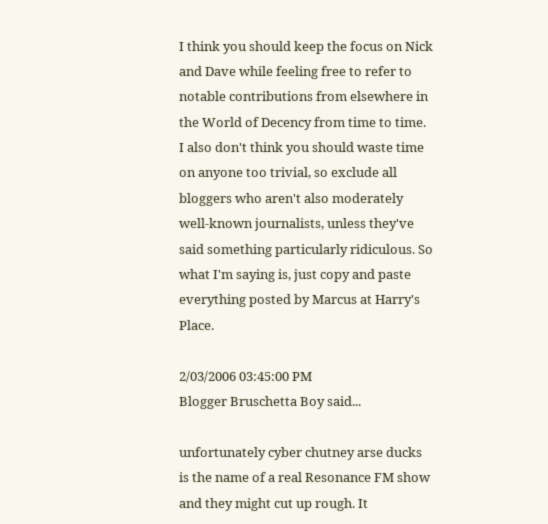I think you should keep the focus on Nick and Dave while feeling free to refer to notable contributions from elsewhere in the World of Decency from time to time. I also don't think you should waste time on anyone too trivial, so exclude all bloggers who aren't also moderately well-known journalists, unless they've said something particularly ridiculous. So what I'm saying is, just copy and paste everything posted by Marcus at Harry's Place.

2/03/2006 03:45:00 PM
Blogger Bruschetta Boy said...

unfortunately cyber chutney arse ducks is the name of a real Resonance FM show and they might cut up rough. It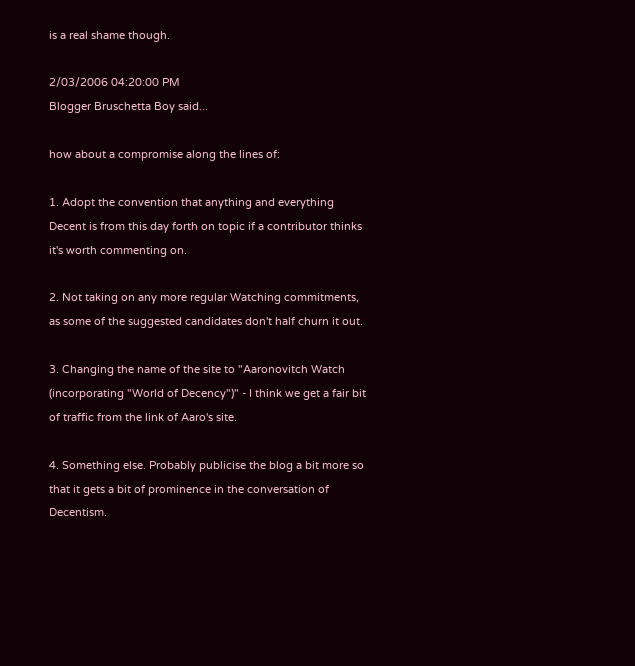is a real shame though.

2/03/2006 04:20:00 PM
Blogger Bruschetta Boy said...

how about a compromise along the lines of:

1. Adopt the convention that anything and everything Decent is from this day forth on topic if a contributor thinks it's worth commenting on.

2. Not taking on any more regular Watching commitments, as some of the suggested candidates don't half churn it out.

3. Changing the name of the site to "Aaronovitch Watch (incorporating "World of Decency")" - I think we get a fair bit of traffic from the link of Aaro's site.

4. Something else. Probably publicise the blog a bit more so that it gets a bit of prominence in the conversation of Decentism.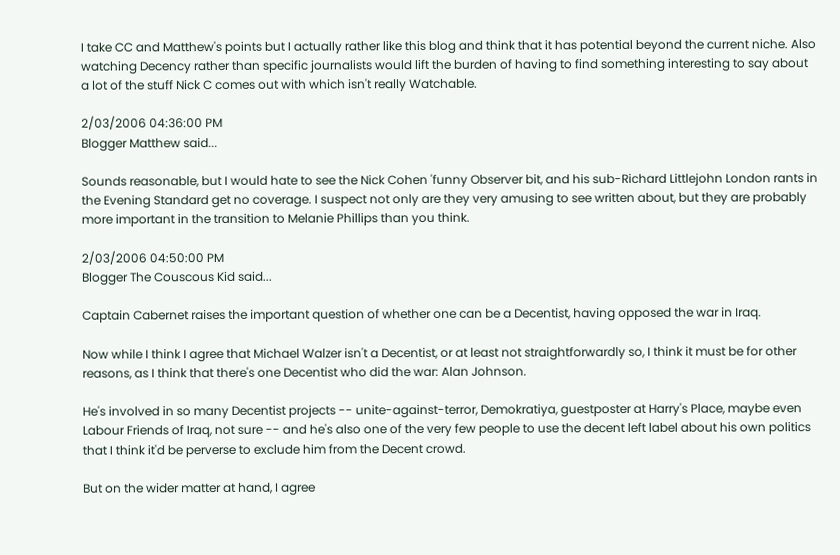I take CC and Matthew's points but I actually rather like this blog and think that it has potential beyond the current niche. Also watching Decency rather than specific journalists would lift the burden of having to find something interesting to say about a lot of the stuff Nick C comes out with which isn't really Watchable.

2/03/2006 04:36:00 PM
Blogger Matthew said...

Sounds reasonable, but I would hate to see the Nick Cohen 'funny Observer bit, and his sub-Richard Littlejohn London rants in the Evening Standard get no coverage. I suspect not only are they very amusing to see written about, but they are probably more important in the transition to Melanie Phillips than you think.

2/03/2006 04:50:00 PM
Blogger The Couscous Kid said...

Captain Cabernet raises the important question of whether one can be a Decentist, having opposed the war in Iraq.

Now while I think I agree that Michael Walzer isn't a Decentist, or at least not straightforwardly so, I think it must be for other reasons, as I think that there's one Decentist who did the war: Alan Johnson.

He's involved in so many Decentist projects -- unite-against-terror, Demokratiya, guestposter at Harry's Place, maybe even Labour Friends of Iraq, not sure -- and he's also one of the very few people to use the decent left label about his own politics that I think it'd be perverse to exclude him from the Decent crowd.

But on the wider matter at hand, I agree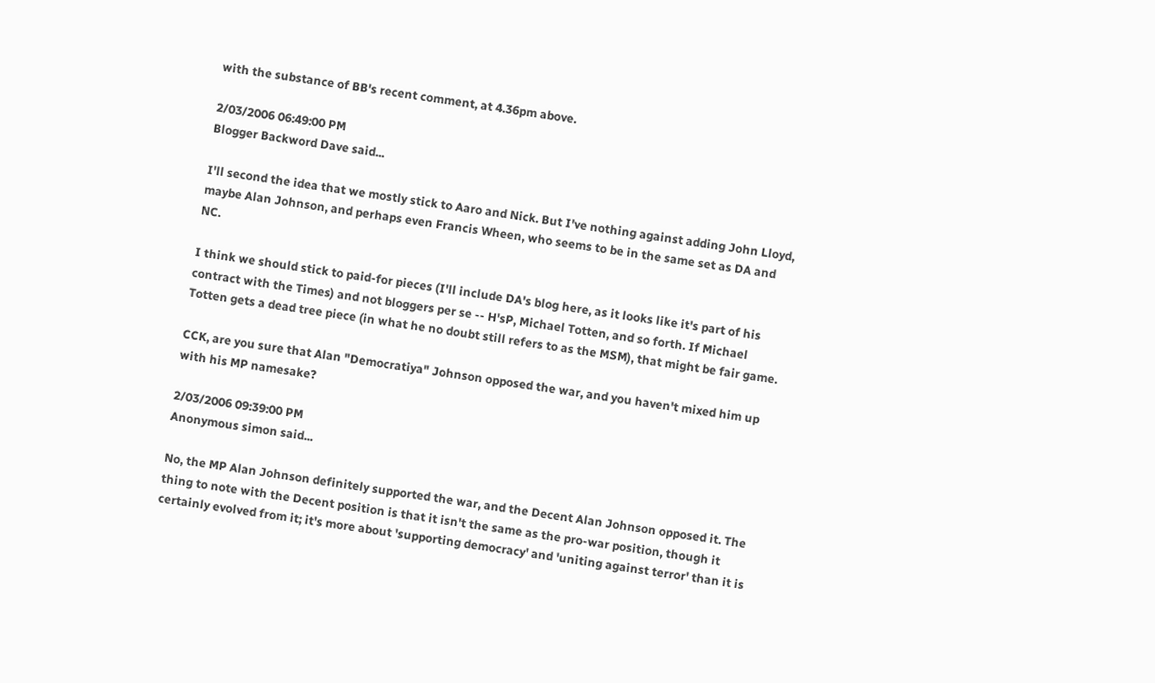with the substance of BB's recent comment, at 4.36pm above.

2/03/2006 06:49:00 PM
Blogger Backword Dave said...

I'll second the idea that we mostly stick to Aaro and Nick. But I've nothing against adding John Lloyd, maybe Alan Johnson, and perhaps even Francis Wheen, who seems to be in the same set as DA and NC.

I think we should stick to paid-for pieces (I'll include DA's blog here, as it looks like it's part of his contract with the Times) and not bloggers per se -- H'sP, Michael Totten, and so forth. If Michael Totten gets a dead tree piece (in what he no doubt still refers to as the MSM), that might be fair game.

CCK, are you sure that Alan "Democratiya" Johnson opposed the war, and you haven't mixed him up with his MP namesake?

2/03/2006 09:39:00 PM
Anonymous simon said...

No, the MP Alan Johnson definitely supported the war, and the Decent Alan Johnson opposed it. The thing to note with the Decent position is that it isn't the same as the pro-war position, though it certainly evolved from it; it's more about 'supporting democracy' and 'uniting against terror' than it is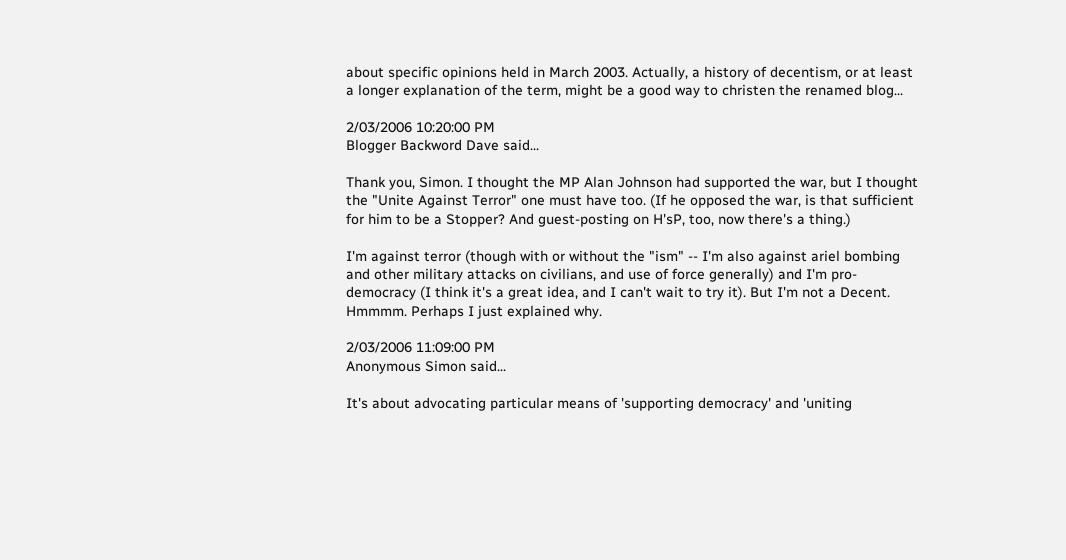about specific opinions held in March 2003. Actually, a history of decentism, or at least a longer explanation of the term, might be a good way to christen the renamed blog...

2/03/2006 10:20:00 PM
Blogger Backword Dave said...

Thank you, Simon. I thought the MP Alan Johnson had supported the war, but I thought the "Unite Against Terror" one must have too. (If he opposed the war, is that sufficient for him to be a Stopper? And guest-posting on H'sP, too, now there's a thing.)

I'm against terror (though with or without the "ism" -- I'm also against ariel bombing and other military attacks on civilians, and use of force generally) and I'm pro-democracy (I think it's a great idea, and I can't wait to try it). But I'm not a Decent. Hmmmm. Perhaps I just explained why.

2/03/2006 11:09:00 PM
Anonymous Simon said...

It's about advocating particular means of 'supporting democracy' and 'uniting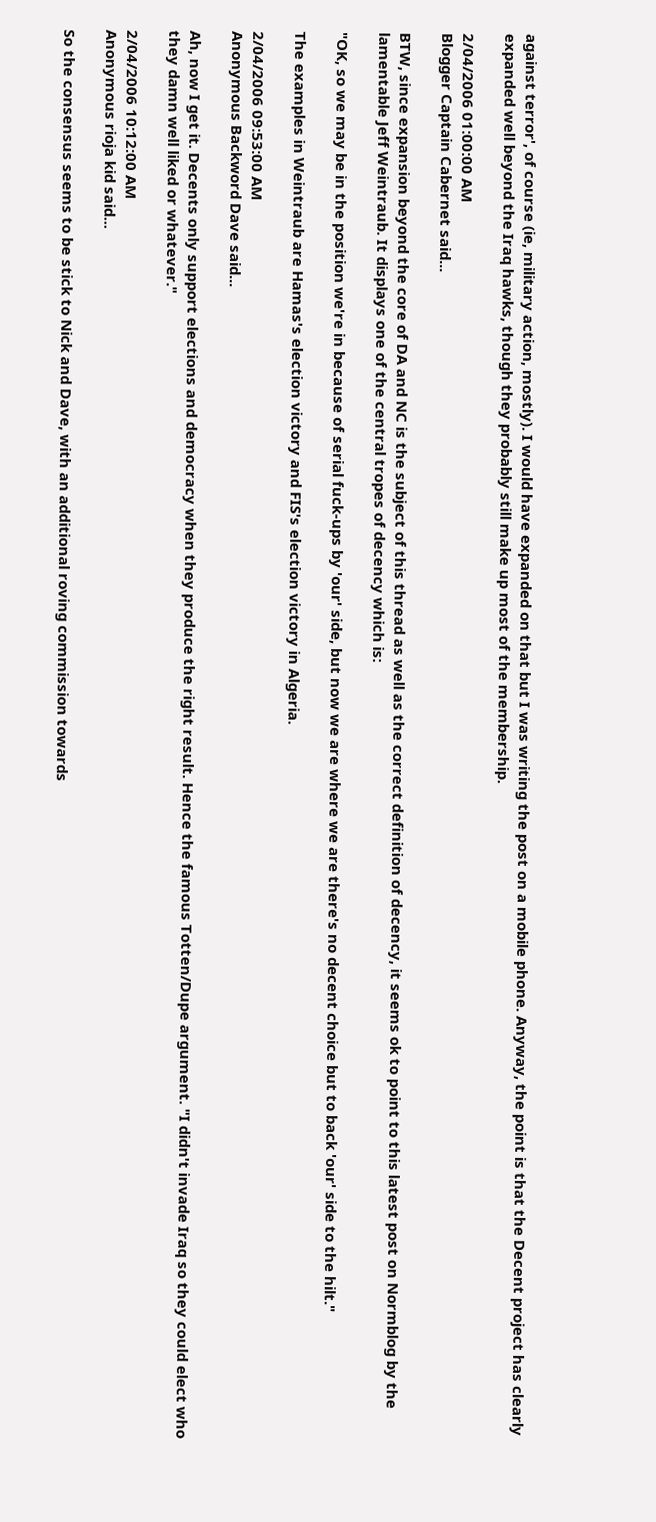against terror', of course (ie, military action, mostly). I would have expanded on that but I was writing the post on a mobile phone. Anyway, the point is that the Decent project has clearly expanded well beyond the Iraq hawks, though they probably still make up most of the membership.

2/04/2006 01:00:00 AM
Blogger Captain Cabernet said...

BTW, since expansion beyond the core of DA and NC is the subject of this thread as well as the correct definition of decency, it seems ok to point to this latest post on Normblog by the lamentable Jeff Weintraub. It displays one of the central tropes of decency which is:

"OK, so we may be in the position we're in because of serial fuck-ups by 'our' side, but now we are where we are there's no decent choice but to back 'our' side to the hilt."

The examples in Weintraub are Hamas's election victory and FIS's election victory in Algeria.

2/04/2006 09:53:00 AM
Anonymous Backword Dave said...

Ah, now I get it. Decents only support elections and democracy when they produce the right result. Hence the famous Totten/Dupe argument. "I didn't invade Iraq so they could elect who they damn well liked or whatever."

2/04/2006 10:12:00 AM
Anonymous rioja kid said...

So the consensus seems to be stick to Nick and Dave, with an additional roving commission towards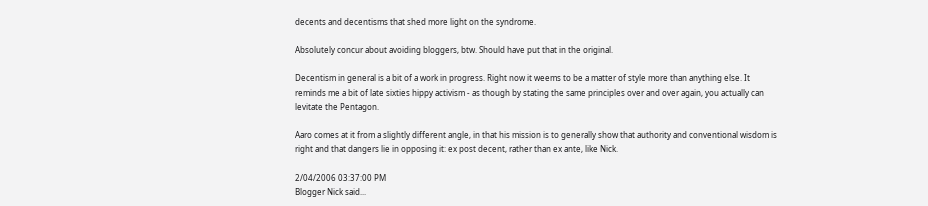decents and decentisms that shed more light on the syndrome.

Absolutely concur about avoiding bloggers, btw. Should have put that in the original.

Decentism in general is a bit of a work in progress. Right now it weems to be a matter of style more than anything else. It reminds me a bit of late sixties hippy activism - as though by stating the same principles over and over again, you actually can levitate the Pentagon.

Aaro comes at it from a slightly different angle, in that his mission is to generally show that authority and conventional wisdom is right and that dangers lie in opposing it: ex post decent, rather than ex ante, like Nick.

2/04/2006 03:37:00 PM
Blogger Nick said...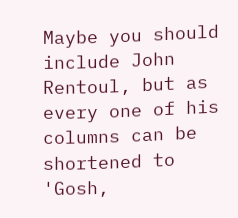Maybe you should include John Rentoul, but as every one of his columns can be shortened to 'Gosh,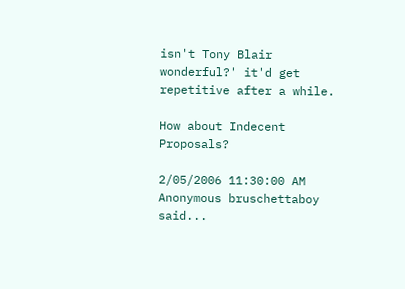isn't Tony Blair wonderful?' it'd get repetitive after a while.

How about Indecent Proposals?

2/05/2006 11:30:00 AM
Anonymous bruschettaboy said...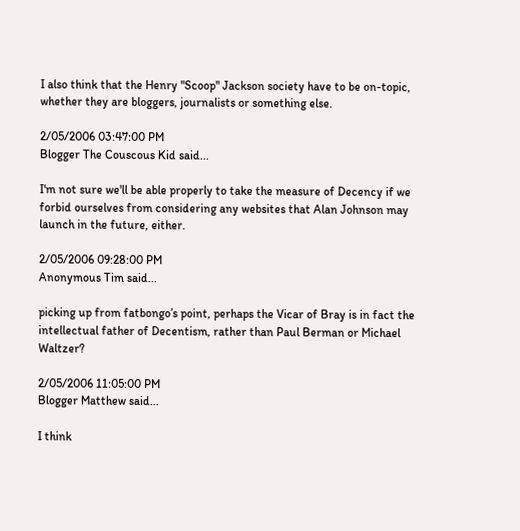I also think that the Henry "Scoop" Jackson society have to be on-topic, whether they are bloggers, journalists or something else.

2/05/2006 03:47:00 PM
Blogger The Couscous Kid said...

I'm not sure we'll be able properly to take the measure of Decency if we forbid ourselves from considering any websites that Alan Johnson may launch in the future, either.

2/05/2006 09:28:00 PM
Anonymous Tim said...

picking up from fatbongo’s point, perhaps the Vicar of Bray is in fact the intellectual father of Decentism, rather than Paul Berman or Michael Waltzer?

2/05/2006 11:05:00 PM
Blogger Matthew said...

I think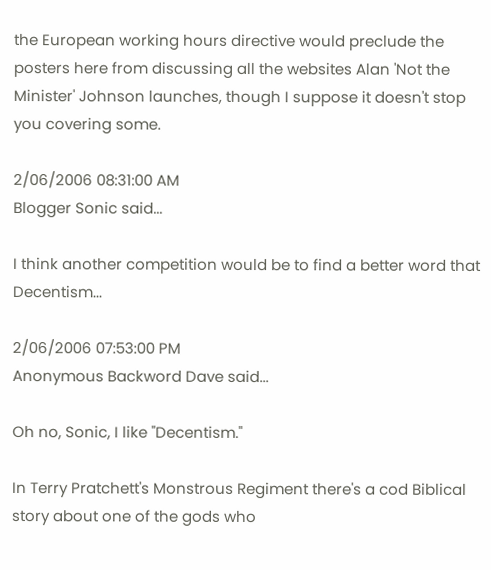the European working hours directive would preclude the posters here from discussing all the websites Alan 'Not the Minister' Johnson launches, though I suppose it doesn't stop you covering some.

2/06/2006 08:31:00 AM
Blogger Sonic said...

I think another competition would be to find a better word that Decentism...

2/06/2006 07:53:00 PM
Anonymous Backword Dave said...

Oh no, Sonic, I like "Decentism."

In Terry Pratchett's Monstrous Regiment there's a cod Biblical story about one of the gods who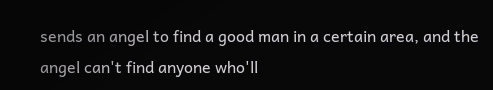sends an angel to find a good man in a certain area, and the angel can't find anyone who'll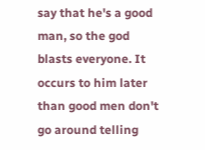say that he's a good man, so the god blasts everyone. It occurs to him later than good men don't go around telling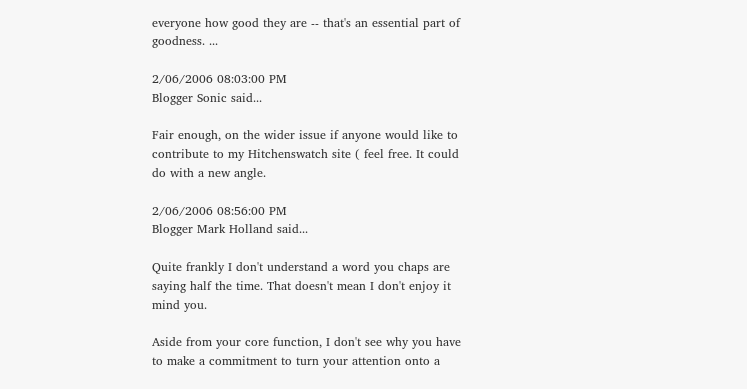everyone how good they are -- that's an essential part of goodness. ...

2/06/2006 08:03:00 PM
Blogger Sonic said...

Fair enough, on the wider issue if anyone would like to contribute to my Hitchenswatch site ( feel free. It could do with a new angle.

2/06/2006 08:56:00 PM
Blogger Mark Holland said...

Quite frankly I don't understand a word you chaps are saying half the time. That doesn't mean I don't enjoy it mind you.

Aside from your core function, I don't see why you have to make a commitment to turn your attention onto a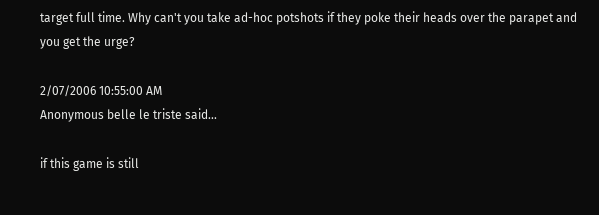target full time. Why can't you take ad-hoc potshots if they poke their heads over the parapet and you get the urge?

2/07/2006 10:55:00 AM
Anonymous belle le triste said...

if this game is still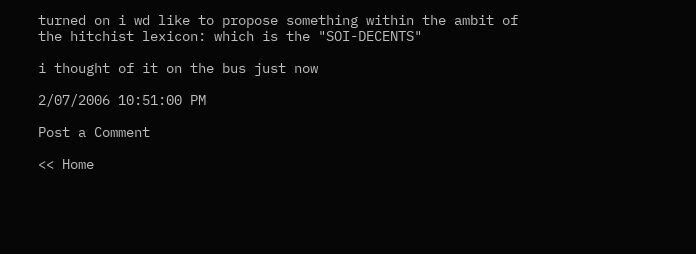turned on i wd like to propose something within the ambit of the hitchist lexicon: which is the "SOI-DECENTS"

i thought of it on the bus just now

2/07/2006 10:51:00 PM

Post a Comment

<< Home